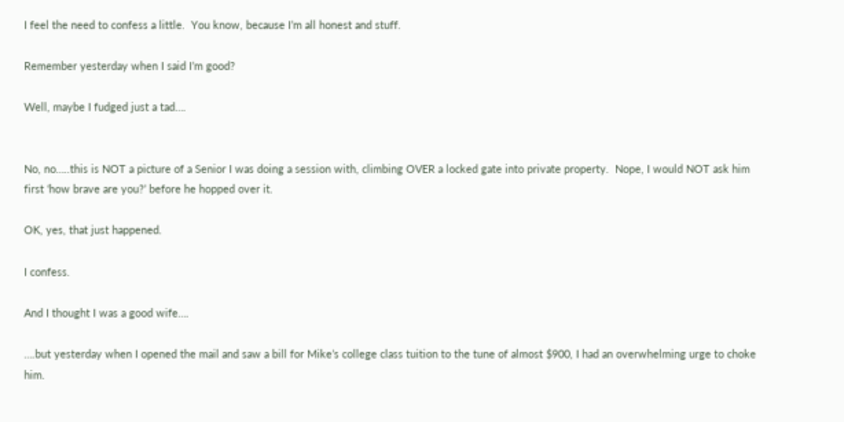I feel the need to confess a little.  You know, because I’m all honest and stuff.

Remember yesterday when I said I’m good?

Well, maybe I fudged just a tad….


No, no…..this is NOT a picture of a Senior I was doing a session with, climbing OVER a locked gate into private property.  Nope, I would NOT ask him first ‘how brave are you?’ before he hopped over it.

OK, yes, that just happened.

I confess.

And I thought I was a good wife….

….but yesterday when I opened the mail and saw a bill for Mike’s college class tuition to the tune of almost $900, I had an overwhelming urge to choke him.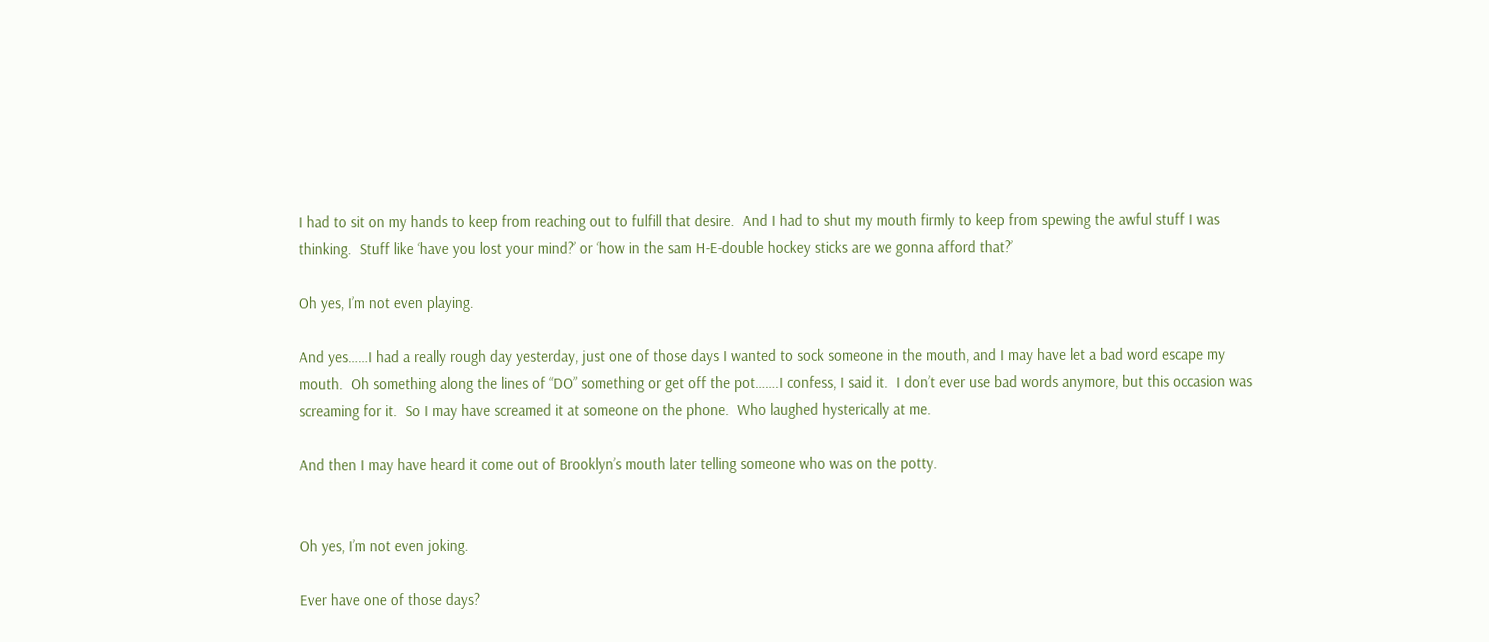I had to sit on my hands to keep from reaching out to fulfill that desire.  And I had to shut my mouth firmly to keep from spewing the awful stuff I was thinking.  Stuff like ‘have you lost your mind?’ or ‘how in the sam H-E-double hockey sticks are we gonna afford that?’

Oh yes, I’m not even playing.

And yes……I had a really rough day yesterday, just one of those days I wanted to sock someone in the mouth, and I may have let a bad word escape my mouth.  Oh something along the lines of “DO” something or get off the pot…….I confess, I said it.  I don’t ever use bad words anymore, but this occasion was screaming for it.  So I may have screamed it at someone on the phone.  Who laughed hysterically at me.

And then I may have heard it come out of Brooklyn’s mouth later telling someone who was on the potty.


Oh yes, I’m not even joking.

Ever have one of those days?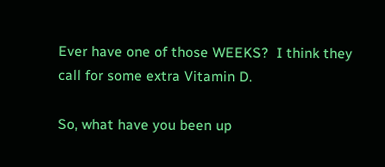Ever have one of those WEEKS?  I think they call for some extra Vitamin D.

So, what have you been up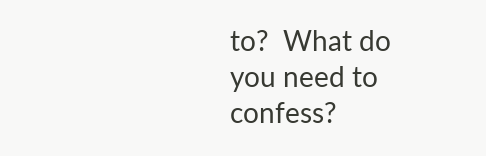to?  What do you need to confess?